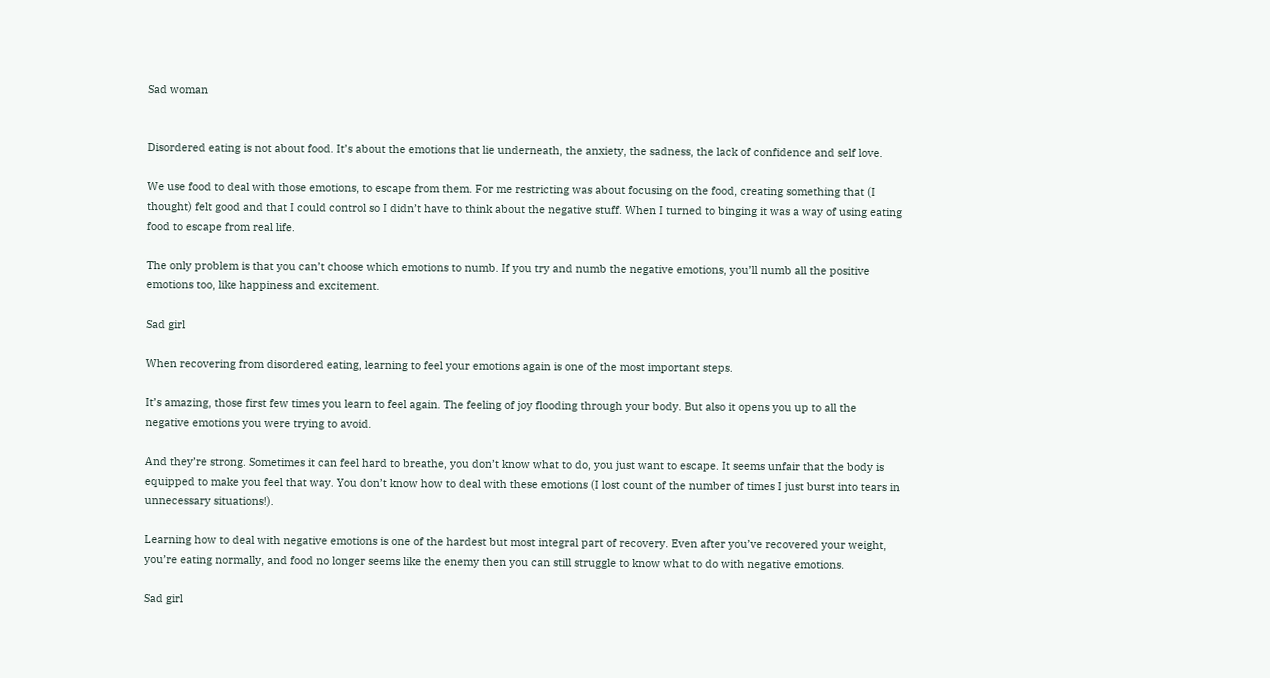Sad woman


Disordered eating is not about food. It’s about the emotions that lie underneath, the anxiety, the sadness, the lack of confidence and self love.

We use food to deal with those emotions, to escape from them. For me restricting was about focusing on the food, creating something that (I thought) felt good and that I could control so I didn’t have to think about the negative stuff. When I turned to binging it was a way of using eating food to escape from real life.

The only problem is that you can’t choose which emotions to numb. If you try and numb the negative emotions, you’ll numb all the positive emotions too, like happiness and excitement.

Sad girl

When recovering from disordered eating, learning to feel your emotions again is one of the most important steps.

It’s amazing, those first few times you learn to feel again. The feeling of joy flooding through your body. But also it opens you up to all the negative emotions you were trying to avoid.

And they’re strong. Sometimes it can feel hard to breathe, you don’t know what to do, you just want to escape. It seems unfair that the body is equipped to make you feel that way. You don’t know how to deal with these emotions (I lost count of the number of times I just burst into tears in unnecessary situations!).

Learning how to deal with negative emotions is one of the hardest but most integral part of recovery. Even after you’ve recovered your weight, you’re eating normally, and food no longer seems like the enemy then you can still struggle to know what to do with negative emotions.

Sad girl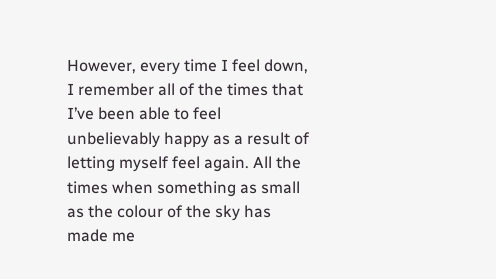However, every time I feel down, I remember all of the times that I’ve been able to feel unbelievably happy as a result of letting myself feel again. All the times when something as small as the colour of the sky has made me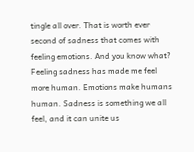tingle all over. That is worth ever second of sadness that comes with feeling emotions. And you know what? Feeling sadness has made me feel more human. Emotions make humans human. Sadness is something we all feel, and it can unite us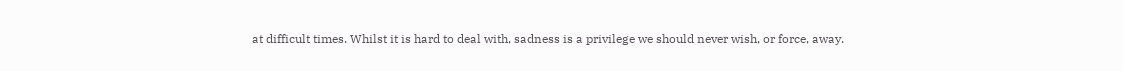at difficult times. Whilst it is hard to deal with, sadness is a privilege we should never wish, or force, away.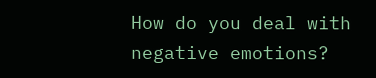How do you deal with negative emotions?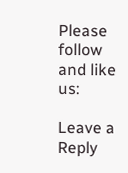Please follow and like us:

Leave a Reply